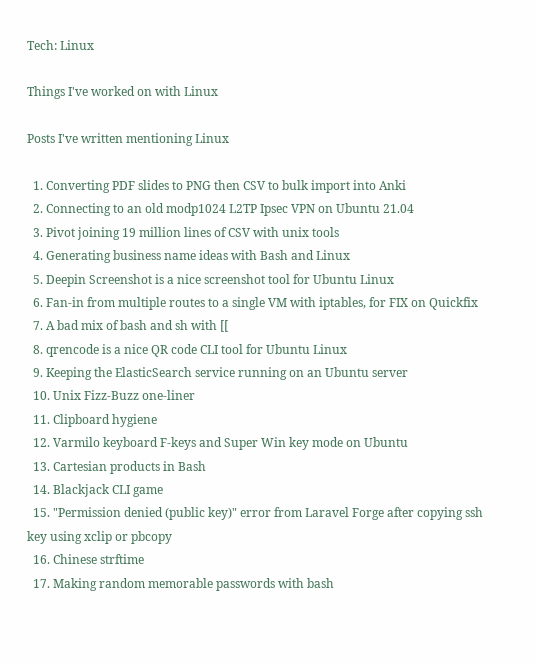Tech: Linux

Things I've worked on with Linux

Posts I've written mentioning Linux

  1. Converting PDF slides to PNG then CSV to bulk import into Anki
  2. Connecting to an old modp1024 L2TP Ipsec VPN on Ubuntu 21.04
  3. Pivot joining 19 million lines of CSV with unix tools
  4. Generating business name ideas with Bash and Linux
  5. Deepin Screenshot is a nice screenshot tool for Ubuntu Linux
  6. Fan-in from multiple routes to a single VM with iptables, for FIX on Quickfix
  7. A bad mix of bash and sh with [[
  8. qrencode is a nice QR code CLI tool for Ubuntu Linux
  9. Keeping the ElasticSearch service running on an Ubuntu server
  10. Unix Fizz-Buzz one-liner
  11. Clipboard hygiene
  12. Varmilo keyboard F-keys and Super Win key mode on Ubuntu
  13. Cartesian products in Bash
  14. Blackjack CLI game
  15. "Permission denied (public key)" error from Laravel Forge after copying ssh key using xclip or pbcopy
  16. Chinese strftime
  17. Making random memorable passwords with bash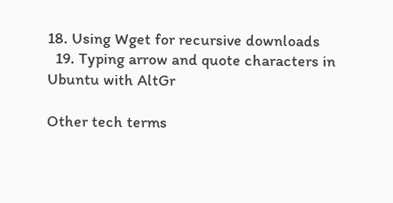18. Using Wget for recursive downloads
  19. Typing arrow and quote characters in Ubuntu with AltGr

Other tech terms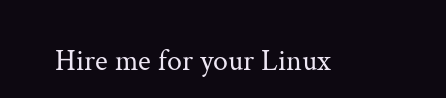Hire me for your Linux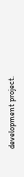development project.